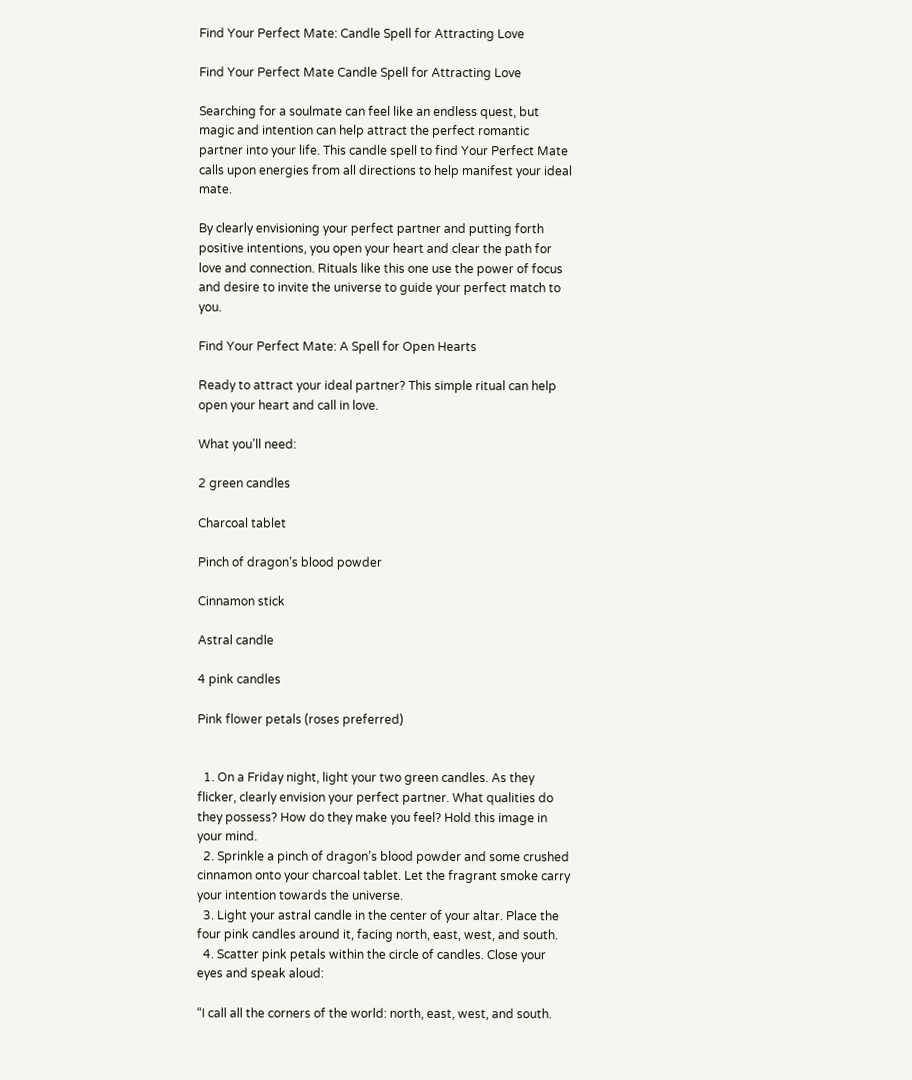Find Your Perfect Mate: Candle Spell for Attracting Love

Find Your Perfect Mate Candle Spell for Attracting Love

Searching for a soulmate can feel like an endless quest, but magic and intention can help attract the perfect romantic partner into your life. This candle spell to find Your Perfect Mate calls upon energies from all directions to help manifest your ideal mate.

By clearly envisioning your perfect partner and putting forth positive intentions, you open your heart and clear the path for love and connection. Rituals like this one use the power of focus and desire to invite the universe to guide your perfect match to you.

Find Your Perfect Mate: A Spell for Open Hearts

Ready to attract your ideal partner? This simple ritual can help open your heart and call in love.

What you’ll need:

2 green candles

Charcoal tablet

Pinch of dragon’s blood powder

Cinnamon stick

Astral candle

4 pink candles

Pink flower petals (roses preferred)


  1. On a Friday night, light your two green candles. As they flicker, clearly envision your perfect partner. What qualities do they possess? How do they make you feel? Hold this image in your mind.
  2. Sprinkle a pinch of dragon’s blood powder and some crushed cinnamon onto your charcoal tablet. Let the fragrant smoke carry your intention towards the universe.
  3. Light your astral candle in the center of your altar. Place the four pink candles around it, facing north, east, west, and south.
  4. Scatter pink petals within the circle of candles. Close your eyes and speak aloud:

“I call all the corners of the world: north, east, west, and south.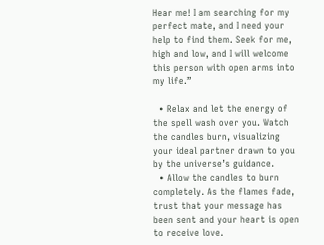Hear me! I am searching for my perfect mate, and I need your help to find them. Seek for me, high and low, and I will welcome this person with open arms into my life.”

  • Relax and let the energy of the spell wash over you. Watch the candles burn, visualizing your ideal partner drawn to you by the universe’s guidance.
  • Allow the candles to burn completely. As the flames fade, trust that your message has been sent and your heart is open to receive love.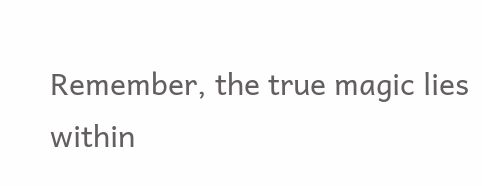Remember, the true magic lies within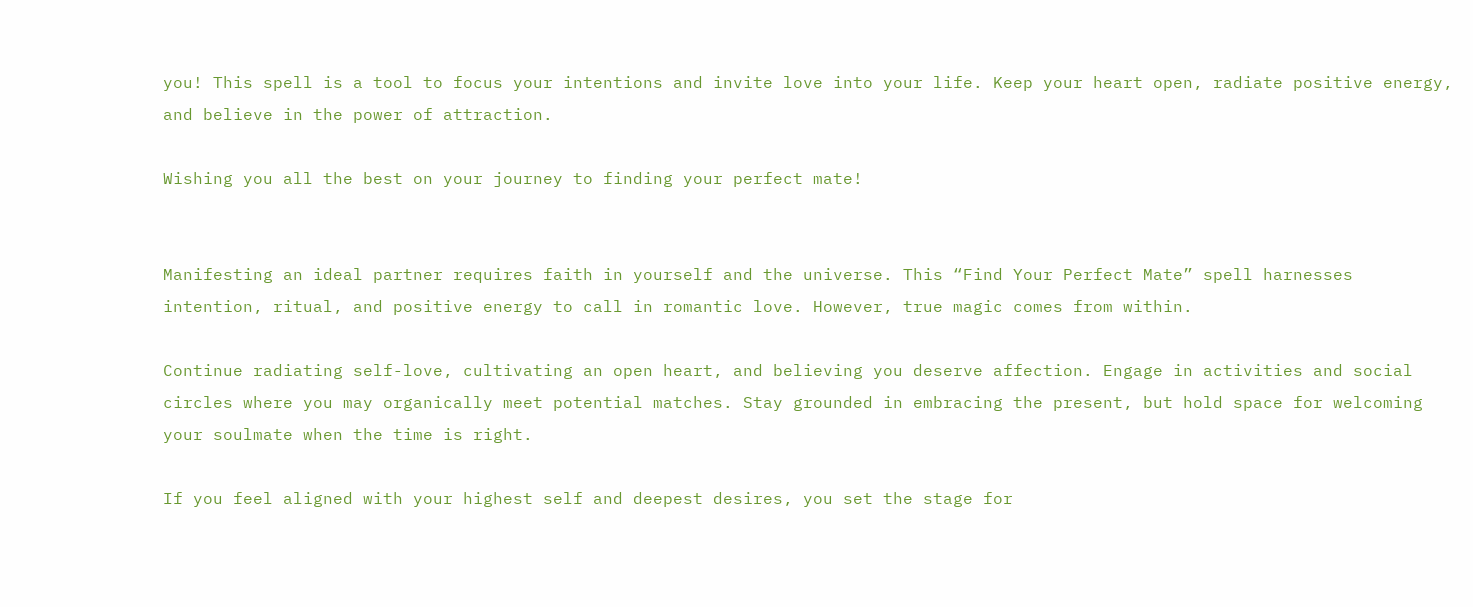you! This spell is a tool to focus your intentions and invite love into your life. Keep your heart open, radiate positive energy, and believe in the power of attraction.

Wishing you all the best on your journey to finding your perfect mate!


Manifesting an ideal partner requires faith in yourself and the universe. This “Find Your Perfect Mate” spell harnesses intention, ritual, and positive energy to call in romantic love. However, true magic comes from within.

Continue radiating self-love, cultivating an open heart, and believing you deserve affection. Engage in activities and social circles where you may organically meet potential matches. Stay grounded in embracing the present, but hold space for welcoming your soulmate when the time is right.

If you feel aligned with your highest self and deepest desires, you set the stage for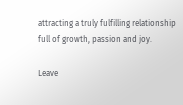attracting a truly fulfilling relationship full of growth, passion and joy.

Leave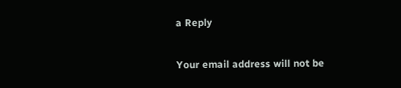a Reply

Your email address will not be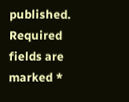published. Required fields are marked *